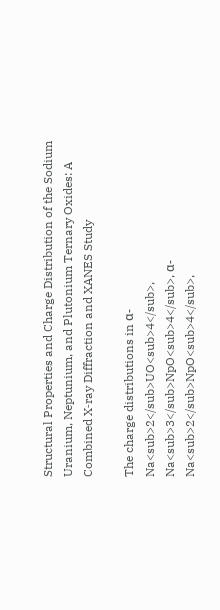Structural Properties and Charge Distribution of the Sodium Uranium, Neptunium, and Plutonium Ternary Oxides: A Combined X‑ray Diffraction and XANES Study

The charge distributions in α-Na<sub>2</sub>UO<sub>4</sub>, Na<sub>3</sub>NpO<sub>4</sub>, α-Na<sub>2</sub>NpO<sub>4</sub>,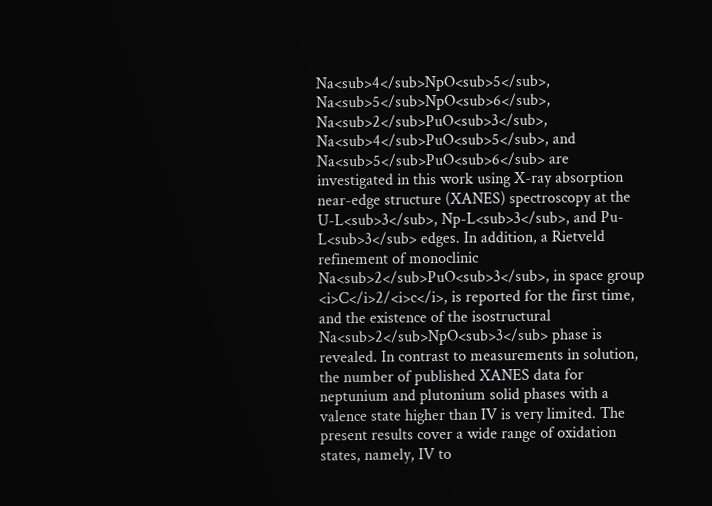Na<sub>4</sub>NpO<sub>5</sub>, Na<sub>5</sub>NpO<sub>6</sub>, Na<sub>2</sub>PuO<sub>3</sub>, Na<sub>4</sub>PuO<sub>5</sub>, and Na<sub>5</sub>PuO<sub>6</sub> are investigated in this work using X-ray absorption near-edge structure (XANES) spectroscopy at the U-L<sub>3</sub>, Np-L<sub>3</sub>, and Pu-L<sub>3</sub> edges. In addition, a Rietveld refinement of monoclinic Na<sub>2</sub>PuO<sub>3</sub>, in space group <i>C</i>2/<i>c</i>, is reported for the first time, and the existence of the isostructural Na<sub>2</sub>NpO<sub>3</sub> phase is revealed. In contrast to measurements in solution, the number of published XANES data for neptunium and plutonium solid phases with a valence state higher than IV is very limited. The present results cover a wide range of oxidation states, namely, IV to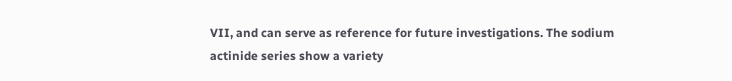VII, and can serve as reference for future investigations. The sodium actinide series show a variety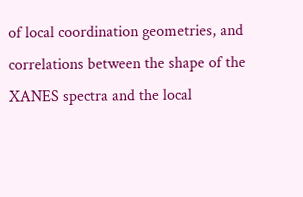of local coordination geometries, and correlations between the shape of the XANES spectra and the local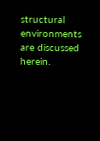structural environments are discussed herein.